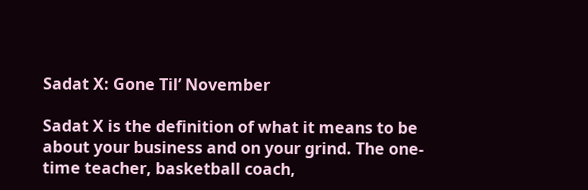Sadat X: Gone Til’ November

Sadat X is the definition of what it means to be about your business and on your grind. The one-time teacher, basketball coach,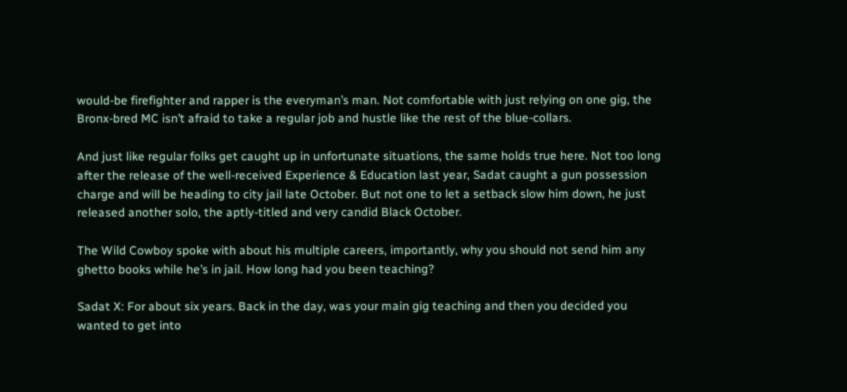would-be firefighter and rapper is the everyman’s man. Not comfortable with just relying on one gig, the Bronx-bred MC isn’t afraid to take a regular job and hustle like the rest of the blue-collars.

And just like regular folks get caught up in unfortunate situations, the same holds true here. Not too long after the release of the well-received Experience & Education last year, Sadat caught a gun possession charge and will be heading to city jail late October. But not one to let a setback slow him down, he just released another solo, the aptly-titled and very candid Black October.

The Wild Cowboy spoke with about his multiple careers, importantly, why you should not send him any ghetto books while he’s in jail. How long had you been teaching?

Sadat X: For about six years. Back in the day, was your main gig teaching and then you decided you wanted to get into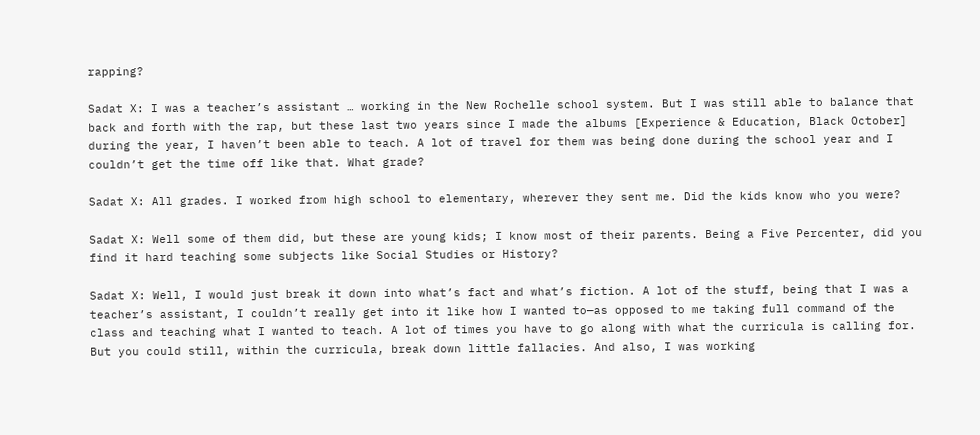rapping?

Sadat X: I was a teacher’s assistant … working in the New Rochelle school system. But I was still able to balance that back and forth with the rap, but these last two years since I made the albums [Experience & Education, Black October] during the year, I haven’t been able to teach. A lot of travel for them was being done during the school year and I couldn’t get the time off like that. What grade?

Sadat X: All grades. I worked from high school to elementary, wherever they sent me. Did the kids know who you were?

Sadat X: Well some of them did, but these are young kids; I know most of their parents. Being a Five Percenter, did you find it hard teaching some subjects like Social Studies or History?

Sadat X: Well, I would just break it down into what’s fact and what’s fiction. A lot of the stuff, being that I was a teacher’s assistant, I couldn’t really get into it like how I wanted to—as opposed to me taking full command of the class and teaching what I wanted to teach. A lot of times you have to go along with what the curricula is calling for. But you could still, within the curricula, break down little fallacies. And also, I was working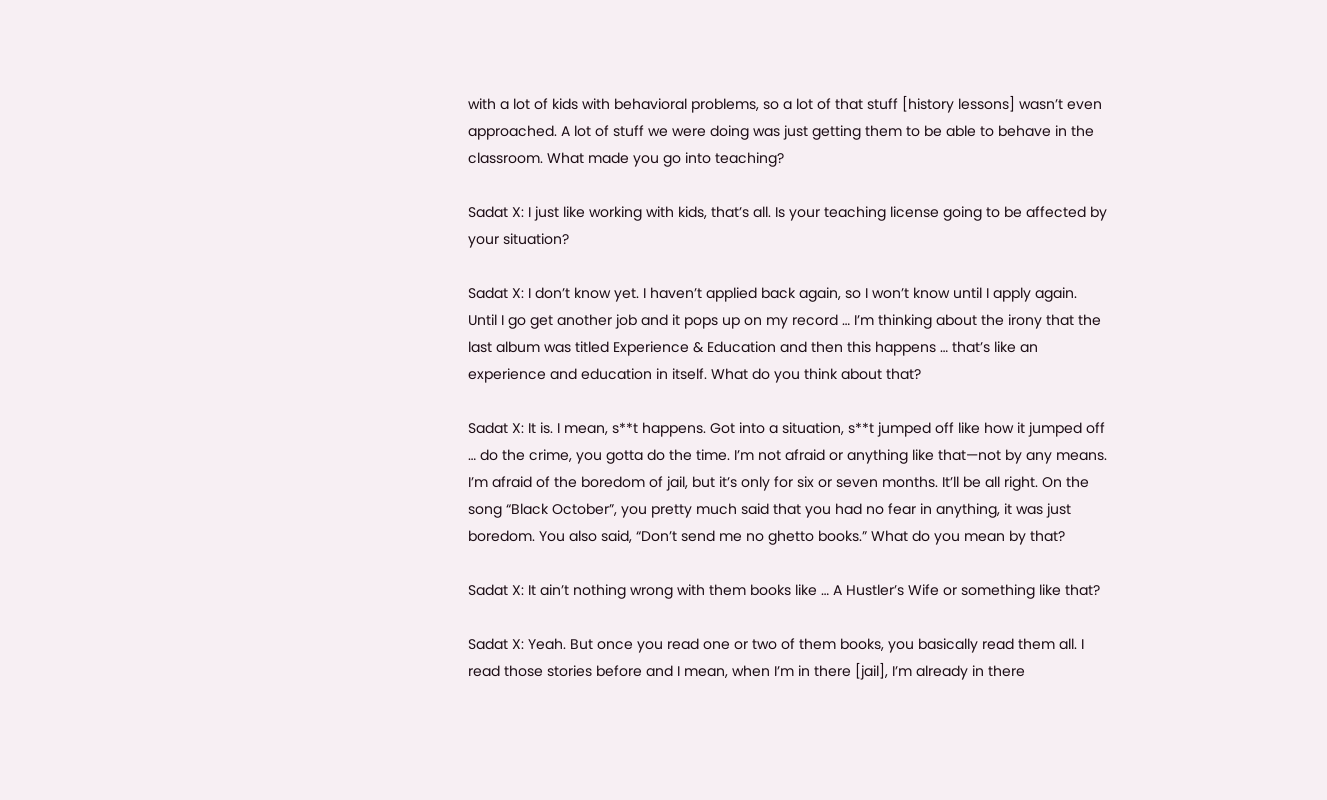with a lot of kids with behavioral problems, so a lot of that stuff [history lessons] wasn’t even approached. A lot of stuff we were doing was just getting them to be able to behave in the classroom. What made you go into teaching?

Sadat X: I just like working with kids, that’s all. Is your teaching license going to be affected by your situation?

Sadat X: I don’t know yet. I haven’t applied back again, so I won’t know until I apply again. Until I go get another job and it pops up on my record … I’m thinking about the irony that the last album was titled Experience & Education and then this happens … that’s like an experience and education in itself. What do you think about that?

Sadat X: It is. I mean, s**t happens. Got into a situation, s**t jumped off like how it jumped off … do the crime, you gotta do the time. I’m not afraid or anything like that—not by any means. I’m afraid of the boredom of jail, but it’s only for six or seven months. It’ll be all right. On the song “Black October”, you pretty much said that you had no fear in anything, it was just boredom. You also said, “Don’t send me no ghetto books.” What do you mean by that?

Sadat X: It ain’t nothing wrong with them books like … A Hustler’s Wife or something like that?

Sadat X: Yeah. But once you read one or two of them books, you basically read them all. I read those stories before and I mean, when I’m in there [jail], I’m already in there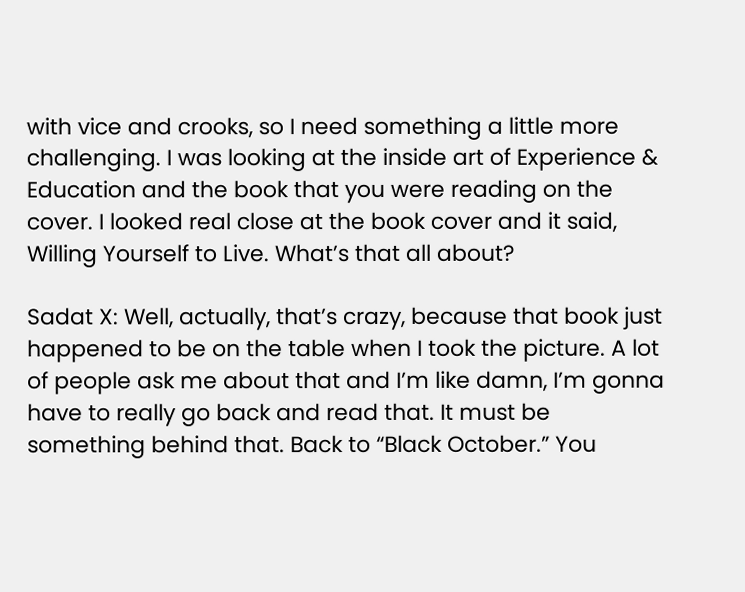with vice and crooks, so I need something a little more challenging. I was looking at the inside art of Experience & Education and the book that you were reading on the cover. I looked real close at the book cover and it said, Willing Yourself to Live. What’s that all about?

Sadat X: Well, actually, that’s crazy, because that book just happened to be on the table when I took the picture. A lot of people ask me about that and I’m like damn, I’m gonna have to really go back and read that. It must be something behind that. Back to “Black October.” You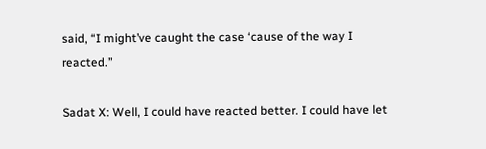said, “I might’ve caught the case ‘cause of the way I reacted.”

Sadat X: Well, I could have reacted better. I could have let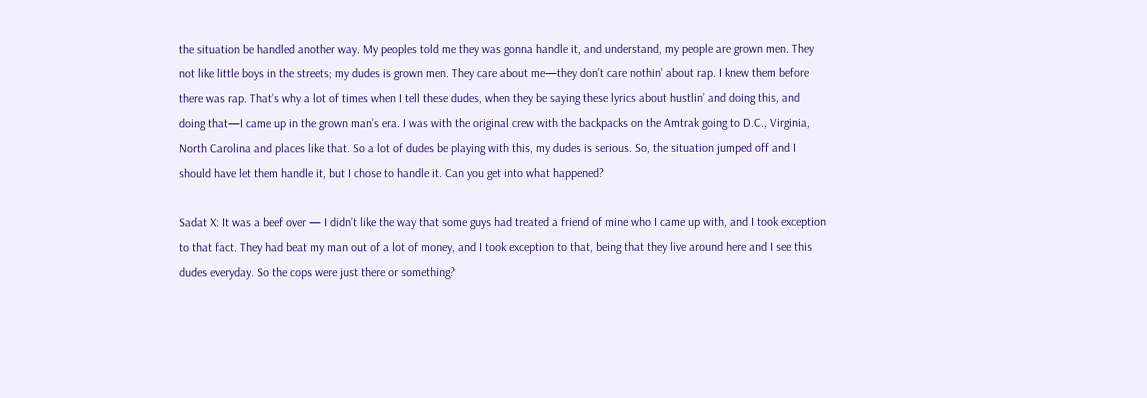the situation be handled another way. My peoples told me they was gonna handle it, and understand, my people are grown men. They not like little boys in the streets; my dudes is grown men. They care about me—they don’t care nothin’ about rap. I knew them before there was rap. That’s why a lot of times when I tell these dudes, when they be saying these lyrics about hustlin’ and doing this, and doing that—I came up in the grown man’s era. I was with the original crew with the backpacks on the Amtrak going to D.C., Virginia, North Carolina and places like that. So a lot of dudes be playing with this, my dudes is serious. So, the situation jumped off and I should have let them handle it, but I chose to handle it. Can you get into what happened?

Sadat X: It was a beef over — I didn’t like the way that some guys had treated a friend of mine who I came up with, and I took exception to that fact. They had beat my man out of a lot of money, and I took exception to that, being that they live around here and I see this dudes everyday. So the cops were just there or something?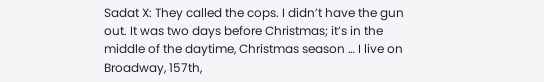Sadat X: They called the cops. I didn’t have the gun out. It was two days before Christmas; it’s in the middle of the daytime, Christmas season … I live on Broadway, 157th,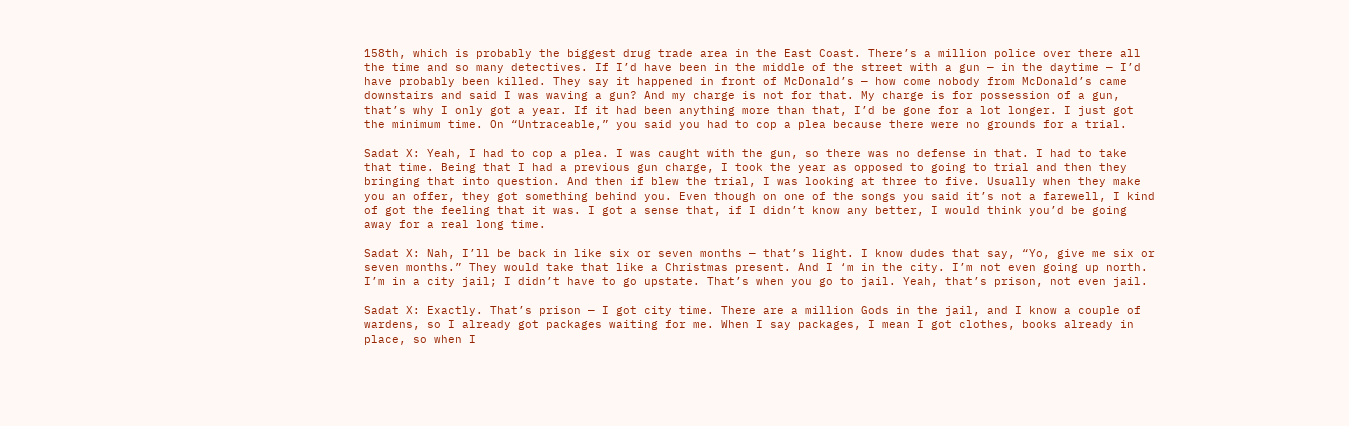158th, which is probably the biggest drug trade area in the East Coast. There’s a million police over there all the time and so many detectives. If I’d have been in the middle of the street with a gun — in the daytime — I’d have probably been killed. They say it happened in front of McDonald’s — how come nobody from McDonald’s came downstairs and said I was waving a gun? And my charge is not for that. My charge is for possession of a gun, that’s why I only got a year. If it had been anything more than that, I’d be gone for a lot longer. I just got the minimum time. On “Untraceable,” you said you had to cop a plea because there were no grounds for a trial.

Sadat X: Yeah, I had to cop a plea. I was caught with the gun, so there was no defense in that. I had to take that time. Being that I had a previous gun charge, I took the year as opposed to going to trial and then they bringing that into question. And then if blew the trial, I was looking at three to five. Usually when they make you an offer, they got something behind you. Even though on one of the songs you said it’s not a farewell, I kind of got the feeling that it was. I got a sense that, if I didn’t know any better, I would think you’d be going away for a real long time.

Sadat X: Nah, I’ll be back in like six or seven months — that’s light. I know dudes that say, “Yo, give me six or seven months.” They would take that like a Christmas present. And I ‘m in the city. I’m not even going up north. I’m in a city jail; I didn’t have to go upstate. That’s when you go to jail. Yeah, that’s prison, not even jail.

Sadat X: Exactly. That’s prison — I got city time. There are a million Gods in the jail, and I know a couple of wardens, so I already got packages waiting for me. When I say packages, I mean I got clothes, books already in place, so when I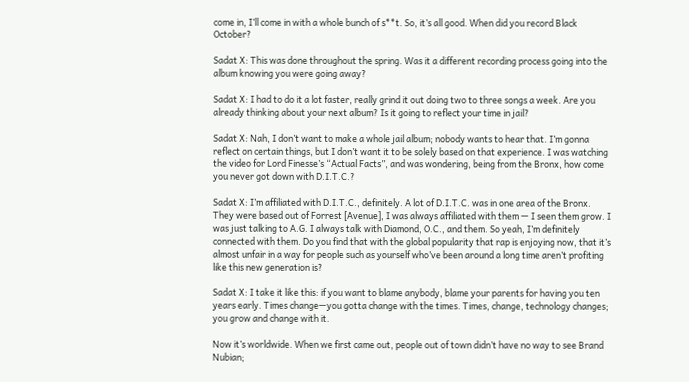come in, I’ll come in with a whole bunch of s**t. So, it’s all good. When did you record Black October?

Sadat X: This was done throughout the spring. Was it a different recording process going into the album knowing you were going away?

Sadat X: I had to do it a lot faster, really grind it out doing two to three songs a week. Are you already thinking about your next album? Is it going to reflect your time in jail?

Sadat X: Nah, I don’t want to make a whole jail album; nobody wants to hear that. I’m gonna reflect on certain things, but I don’t want it to be solely based on that experience. I was watching the video for Lord Finesse’s “Actual Facts”, and was wondering, being from the Bronx, how come you never got down with D.I.T.C.?

Sadat X: I’m affiliated with D.I.T.C., definitely. A lot of D.I.T.C. was in one area of the Bronx. They were based out of Forrest [Avenue], I was always affiliated with them — I seen them grow. I was just talking to A.G. I always talk with Diamond, O.C., and them. So yeah, I’m definitely connected with them. Do you find that with the global popularity that rap is enjoying now, that it’s almost unfair in a way for people such as yourself who’ve been around a long time aren’t profiting like this new generation is?

Sadat X: I take it like this: if you want to blame anybody, blame your parents for having you ten years early. Times change—you gotta change with the times. Times, change, technology changes; you grow and change with it.

Now it’s worldwide. When we first came out, people out of town didn’t have no way to see Brand Nubian;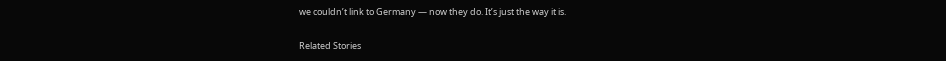we couldn’t link to Germany — now they do. It’s just the way it is.

Related Stories